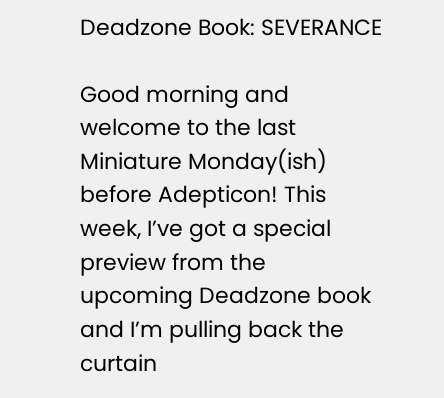Deadzone Book: SEVERANCE

Good morning and welcome to the last Miniature Monday(ish) before Adepticon! This week, I’ve got a special preview from the upcoming Deadzone book and I’m pulling back the curtain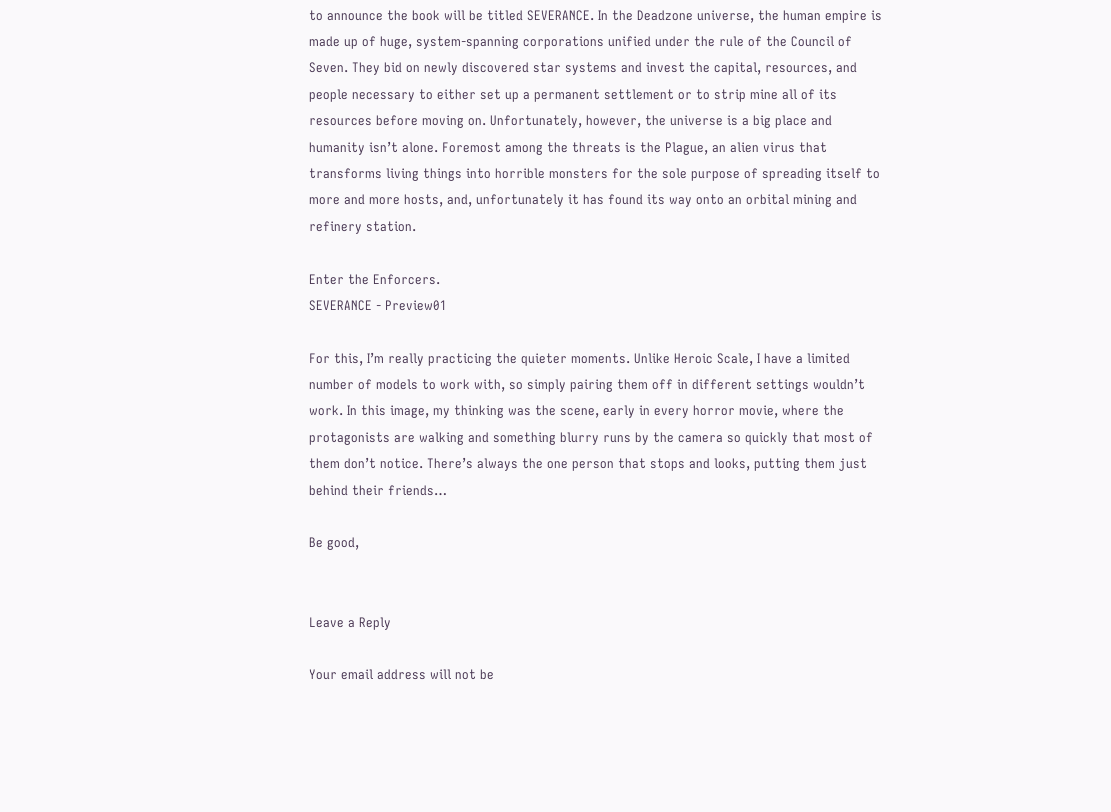to announce the book will be titled SEVERANCE. In the Deadzone universe, the human empire is made up of huge, system-spanning corporations unified under the rule of the Council of Seven. They bid on newly discovered star systems and invest the capital, resources, and people necessary to either set up a permanent settlement or to strip mine all of its resources before moving on. Unfortunately, however, the universe is a big place and humanity isn’t alone. Foremost among the threats is the Plague, an alien virus that transforms living things into horrible monsters for the sole purpose of spreading itself to more and more hosts, and, unfortunately it has found its way onto an orbital mining and refinery station.

Enter the Enforcers.
SEVERANCE - Preview01

For this, I’m really practicing the quieter moments. Unlike Heroic Scale, I have a limited number of models to work with, so simply pairing them off in different settings wouldn’t work. In this image, my thinking was the scene, early in every horror movie, where the protagonists are walking and something blurry runs by the camera so quickly that most of them don’t notice. There’s always the one person that stops and looks, putting them just behind their friends…

Be good,


Leave a Reply

Your email address will not be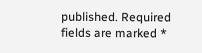published. Required fields are marked *